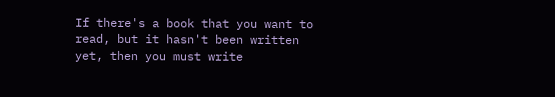If there's a book that you want to read, but it hasn't been written yet, then you must write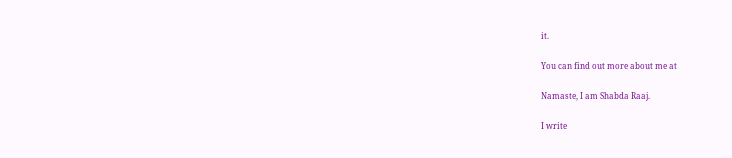it.

You can find out more about me at

Namaste, I am Shabda Raaj.

I write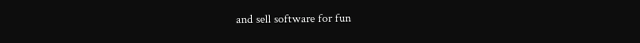and sell software for fun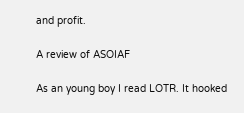and profit.

A review of ASOIAF

As an young boy I read LOTR. It hooked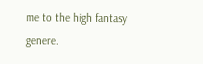me to the high fantasy genere.